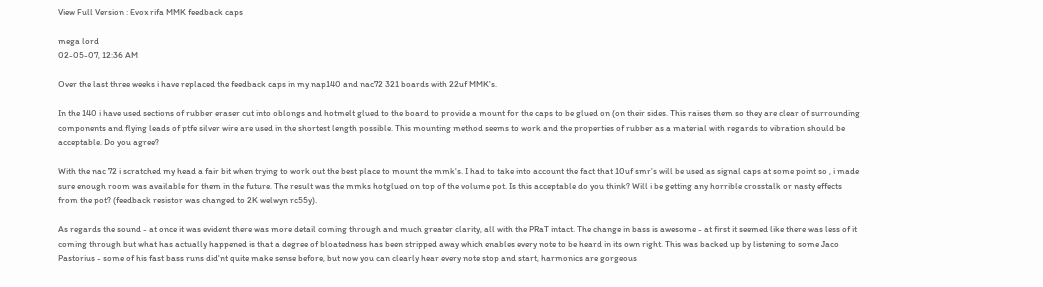View Full Version : Evox rifa MMK feedback caps

mega lord
02-05-07, 12:36 AM

Over the last three weeks i have replaced the feedback caps in my nap140 and nac72 321 boards with 22uf MMK's.

In the 140 i have used sections of rubber eraser cut into oblongs and hotmelt glued to the board to provide a mount for the caps to be glued on (on their sides. This raises them so they are clear of surrounding components and flying leads of ptfe silver wire are used in the shortest length possible. This mounting method seems to work and the properties of rubber as a material with regards to vibration should be acceptable. Do you agree?

With the nac 72 i scratched my head a fair bit when trying to work out the best place to mount the mmk's. I had to take into account the fact that 10uf smr's will be used as signal caps at some point so , i made sure enough room was available for them in the future. The result was the mmks hotglued on top of the volume pot. Is this acceptable do you think? Will i be getting any horrible crosstalk or nasty effects from the pot? (feedback resistor was changed to 2K welwyn rc55y).

As regards the sound - at once it was evident there was more detail coming through and much greater clarity, all with the PRaT intact. The change in bass is awesome - at first it seemed like there was less of it coming through but what has actually happened is that a degree of bloatedness has been stripped away which enables every note to be heard in its own right. This was backed up by listening to some Jaco Pastorius - some of his fast bass runs did'nt quite make sense before, but now you can clearly hear every note stop and start, harmonics are gorgeous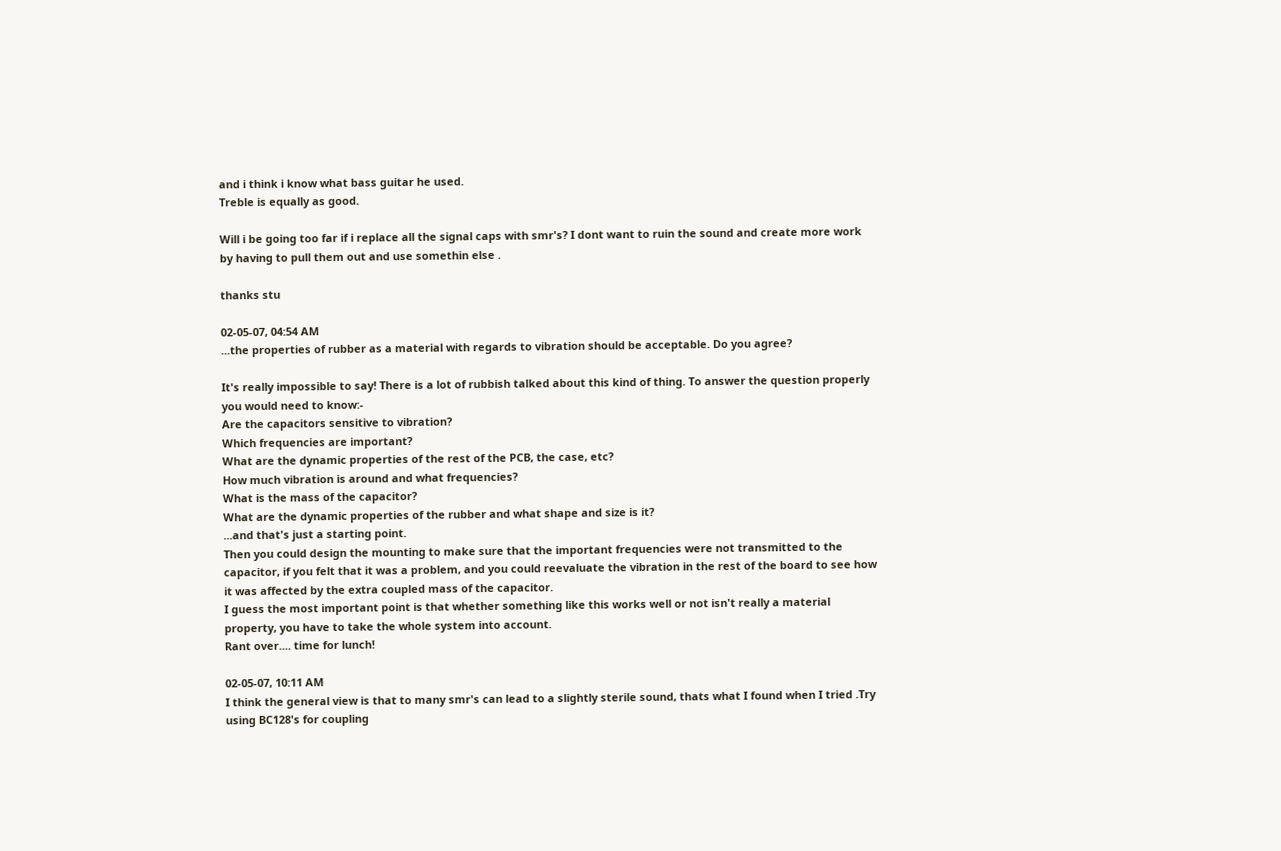and i think i know what bass guitar he used.
Treble is equally as good.

Will i be going too far if i replace all the signal caps with smr's? I dont want to ruin the sound and create more work by having to pull them out and use somethin else .

thanks stu

02-05-07, 04:54 AM
...the properties of rubber as a material with regards to vibration should be acceptable. Do you agree?

It's really impossible to say! There is a lot of rubbish talked about this kind of thing. To answer the question properly you would need to know:-
Are the capacitors sensitive to vibration?
Which frequencies are important?
What are the dynamic properties of the rest of the PCB, the case, etc?
How much vibration is around and what frequencies?
What is the mass of the capacitor?
What are the dynamic properties of the rubber and what shape and size is it?
...and that's just a starting point.
Then you could design the mounting to make sure that the important frequencies were not transmitted to the capacitor, if you felt that it was a problem, and you could reevaluate the vibration in the rest of the board to see how it was affected by the extra coupled mass of the capacitor.
I guess the most important point is that whether something like this works well or not isn't really a material property, you have to take the whole system into account.
Rant over.... time for lunch!

02-05-07, 10:11 AM
I think the general view is that to many smr's can lead to a slightly sterile sound, thats what I found when I tried .Try using BC128's for coupling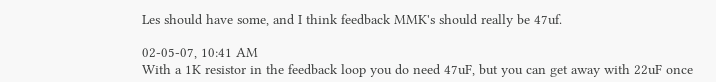Les should have some, and I think feedback MMK's should really be 47uf.

02-05-07, 10:41 AM
With a 1K resistor in the feedback loop you do need 47uF, but you can get away with 22uF once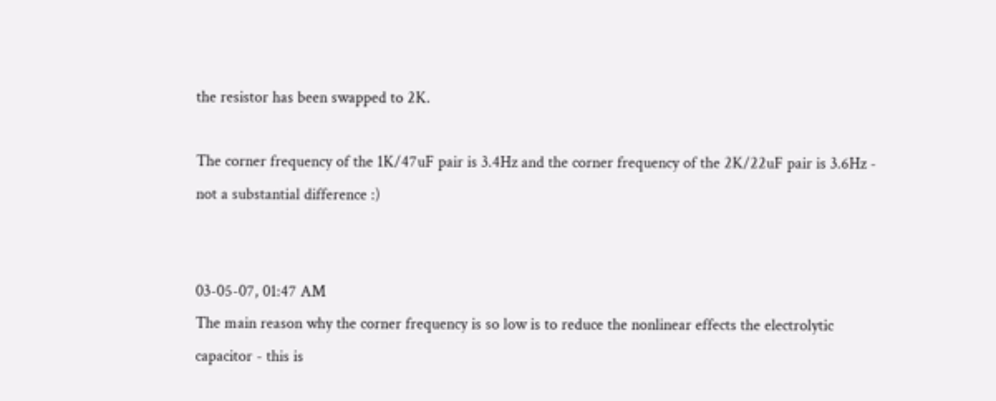the resistor has been swapped to 2K.

The corner frequency of the 1K/47uF pair is 3.4Hz and the corner frequency of the 2K/22uF pair is 3.6Hz - not a substantial difference :)


03-05-07, 01:47 AM
The main reason why the corner frequency is so low is to reduce the nonlinear effects the electrolytic capacitor - this is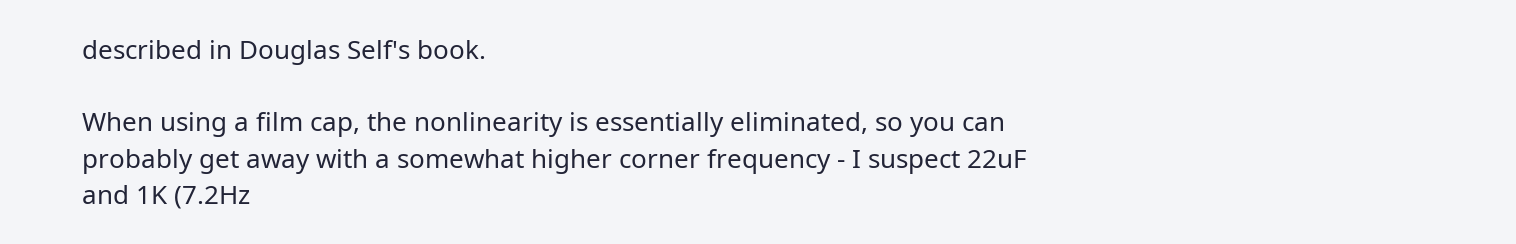described in Douglas Self's book.

When using a film cap, the nonlinearity is essentially eliminated, so you can probably get away with a somewhat higher corner frequency - I suspect 22uF and 1K (7.2Hz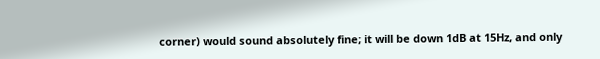corner) would sound absolutely fine; it will be down 1dB at 15Hz, and only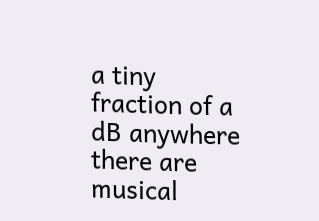a tiny fraction of a dB anywhere there are musical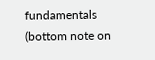fundamentals (bottom note on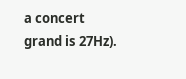a concert grand is 27Hz).